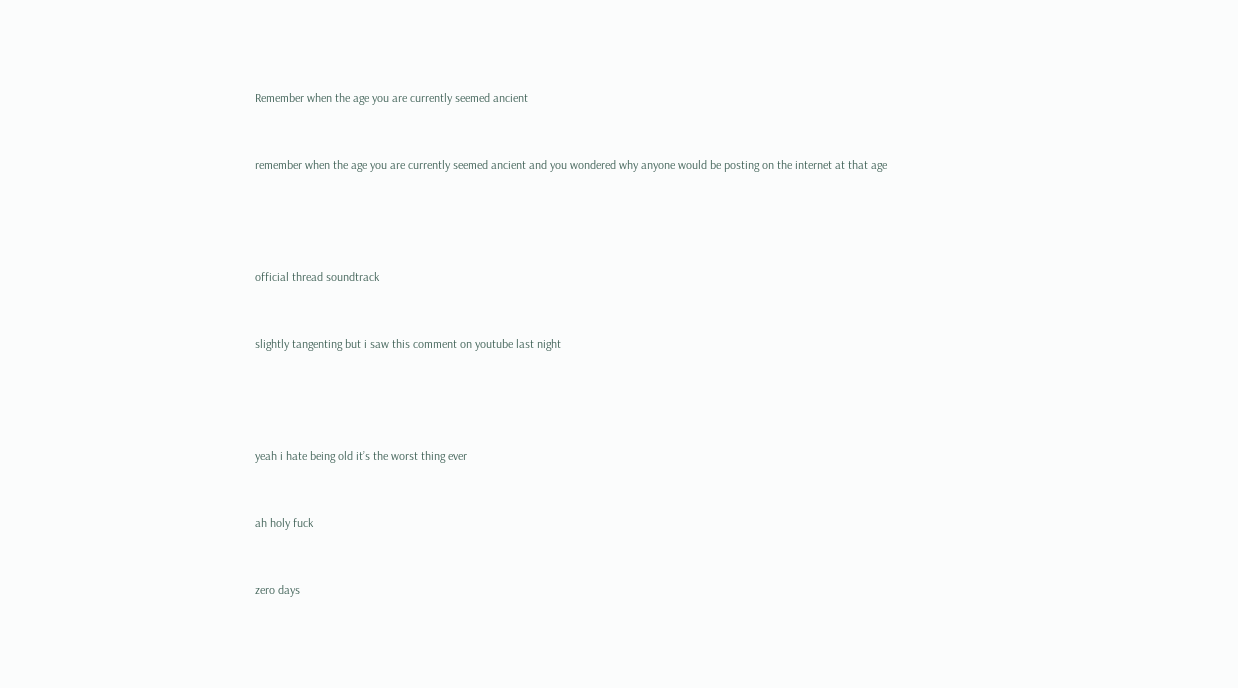Remember when the age you are currently seemed ancient


remember when the age you are currently seemed ancient and you wondered why anyone would be posting on the internet at that age




official thread soundtrack


slightly tangenting but i saw this comment on youtube last night




yeah i hate being old it’s the worst thing ever


ah holy fuck


zero days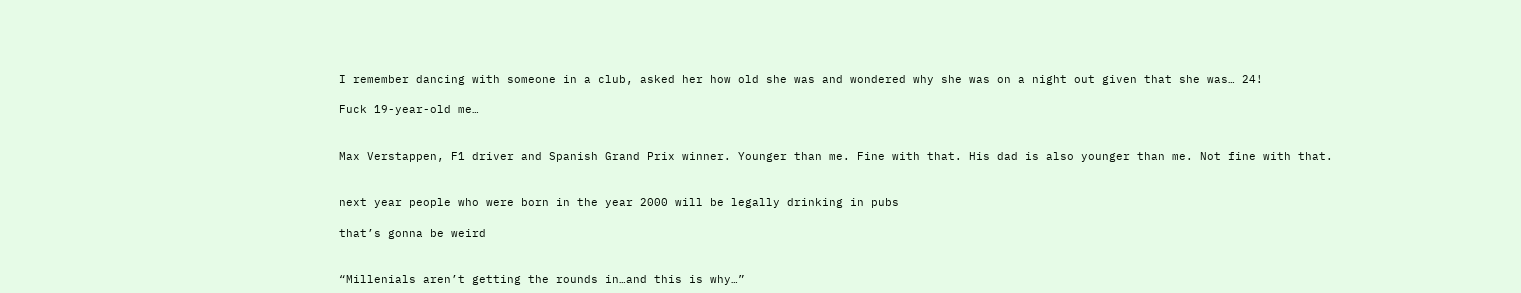I remember dancing with someone in a club, asked her how old she was and wondered why she was on a night out given that she was… 24!

Fuck 19-year-old me…


Max Verstappen, F1 driver and Spanish Grand Prix winner. Younger than me. Fine with that. His dad is also younger than me. Not fine with that.


next year people who were born in the year 2000 will be legally drinking in pubs

that’s gonna be weird


“Millenials aren’t getting the rounds in…and this is why…”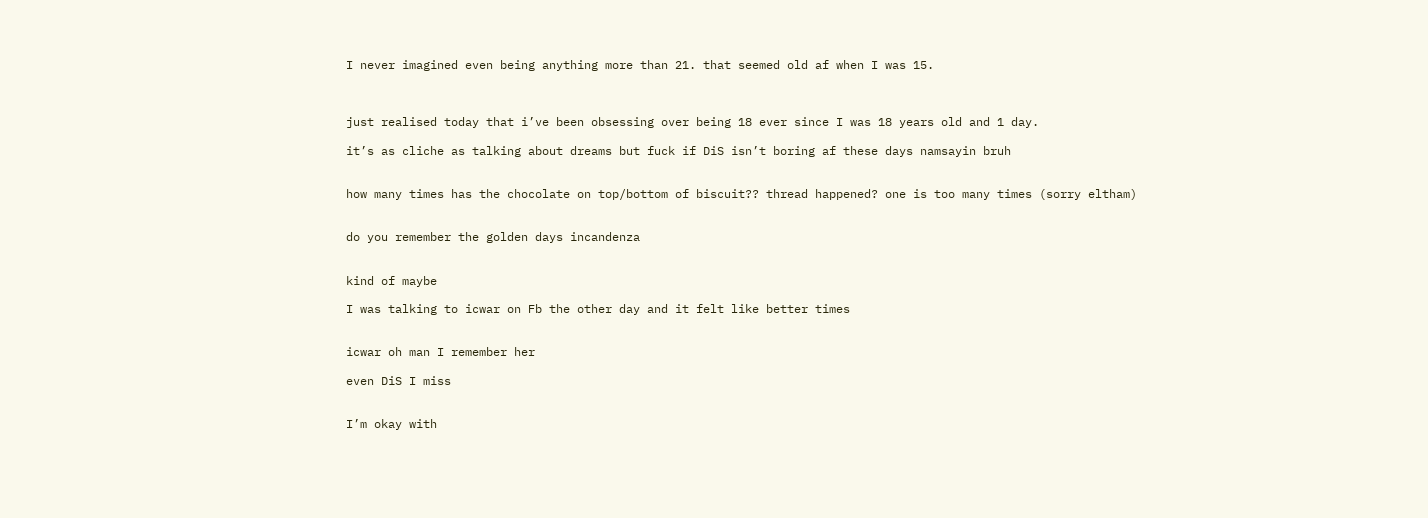I never imagined even being anything more than 21. that seemed old af when I was 15.



just realised today that i’ve been obsessing over being 18 ever since I was 18 years old and 1 day.

it’s as cliche as talking about dreams but fuck if DiS isn’t boring af these days namsayin bruh


how many times has the chocolate on top/bottom of biscuit?? thread happened? one is too many times (sorry eltham)


do you remember the golden days incandenza


kind of maybe

I was talking to icwar on Fb the other day and it felt like better times


icwar oh man I remember her

even DiS I miss


I’m okay with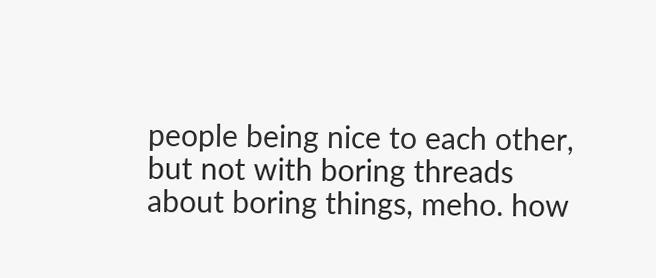people being nice to each other, but not with boring threads about boring things, meho. how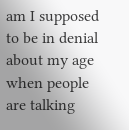am I supposed to be in denial about my age when people are talking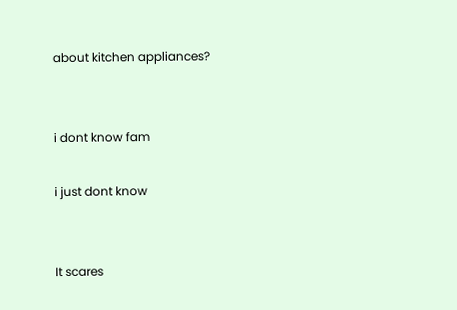about kitchen appliances?


i dont know fam

i just dont know


It scares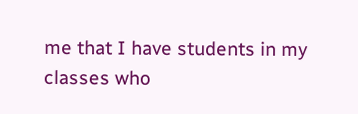me that I have students in my classes who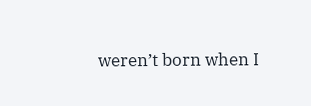weren’t born when I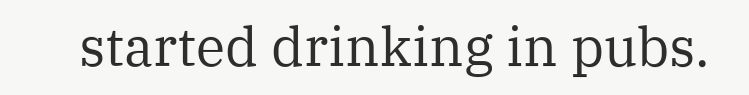started drinking in pubs.